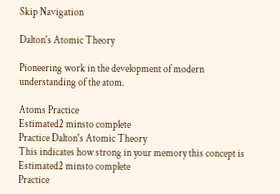Skip Navigation

Dalton's Atomic Theory

Pioneering work in the development of modern understanding of the atom.

Atoms Practice
Estimated2 minsto complete
Practice Dalton's Atomic Theory
This indicates how strong in your memory this concept is
Estimated2 minsto complete
Practice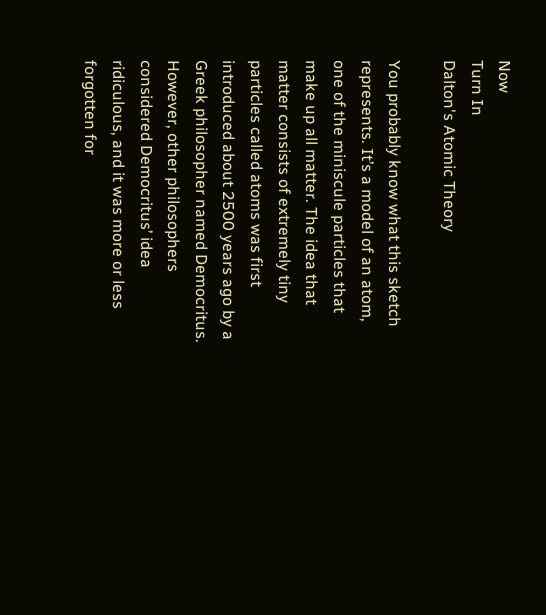Now
Turn In
Dalton's Atomic Theory

You probably know what this sketch represents. It’s a model of an atom, one of the miniscule particles that make up all matter. The idea that matter consists of extremely tiny particles called atoms was first introduced about 2500 years ago by a Greek philosopher named Democritus. However, other philosophers considered Democritus’ idea ridiculous, and it was more or less forgotten for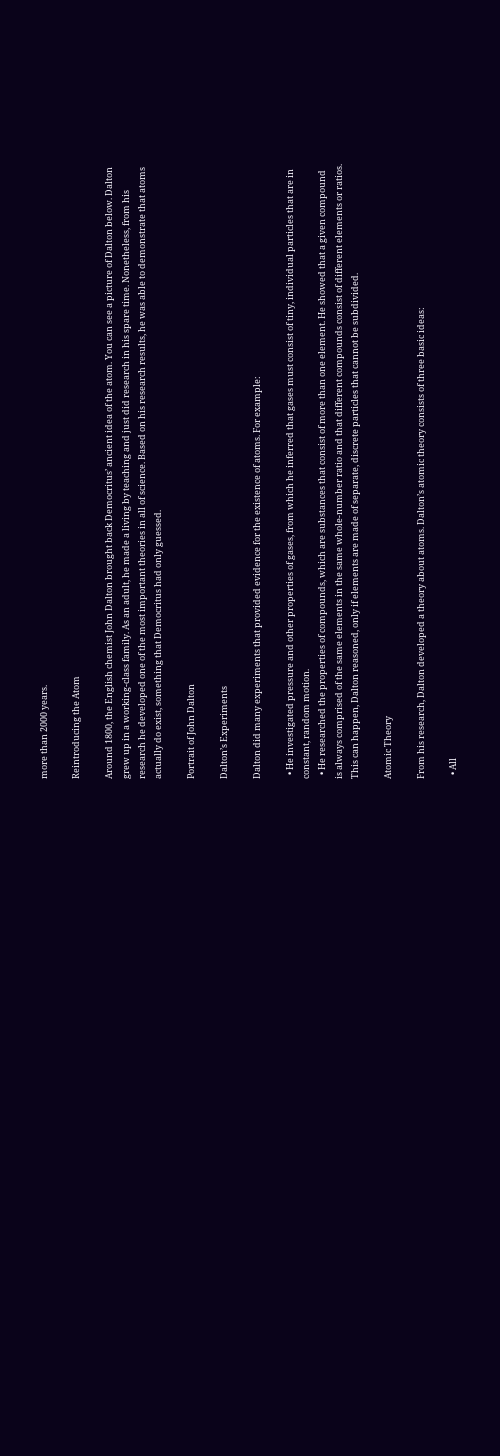more than 2000 years.

Reintroducing the Atom

Around 1800, the English chemist John Dalton brought back Democritus’ ancient idea of the atom. You can see a picture of Dalton below. Dalton grew up in a working-class family. As an adult, he made a living by teaching and just did research in his spare time. Nonetheless, from his research he developed one of the most important theories in all of science. Based on his research results, he was able to demonstrate that atoms actually do exist, something that Democritus had only guessed.

Portrait of John Dalton

Dalton’s Experiments

Dalton did many experiments that provided evidence for the existence of atoms. For example:

  • He investigated pressure and other properties of gases, from which he inferred that gases must consist of tiny, individual particles that are in constant, random motion.
  • He researched the properties of compounds, which are substances that consist of more than one element. He showed that a given compound is always comprised of the same elements in the same whole-number ratio and that different compounds consist of different elements or ratios. This can happen, Dalton reasoned, only if elements are made of separate, discrete particles that cannot be subdivided.

Atomic Theory

From his research, Dalton developed a theory about atoms. Dalton’s atomic theory consists of three basic ideas:

  • All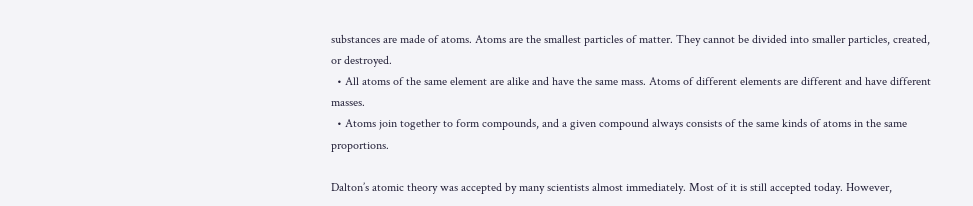substances are made of atoms. Atoms are the smallest particles of matter. They cannot be divided into smaller particles, created, or destroyed.
  • All atoms of the same element are alike and have the same mass. Atoms of different elements are different and have different masses.
  • Atoms join together to form compounds, and a given compound always consists of the same kinds of atoms in the same proportions.

Dalton’s atomic theory was accepted by many scientists almost immediately. Most of it is still accepted today. However,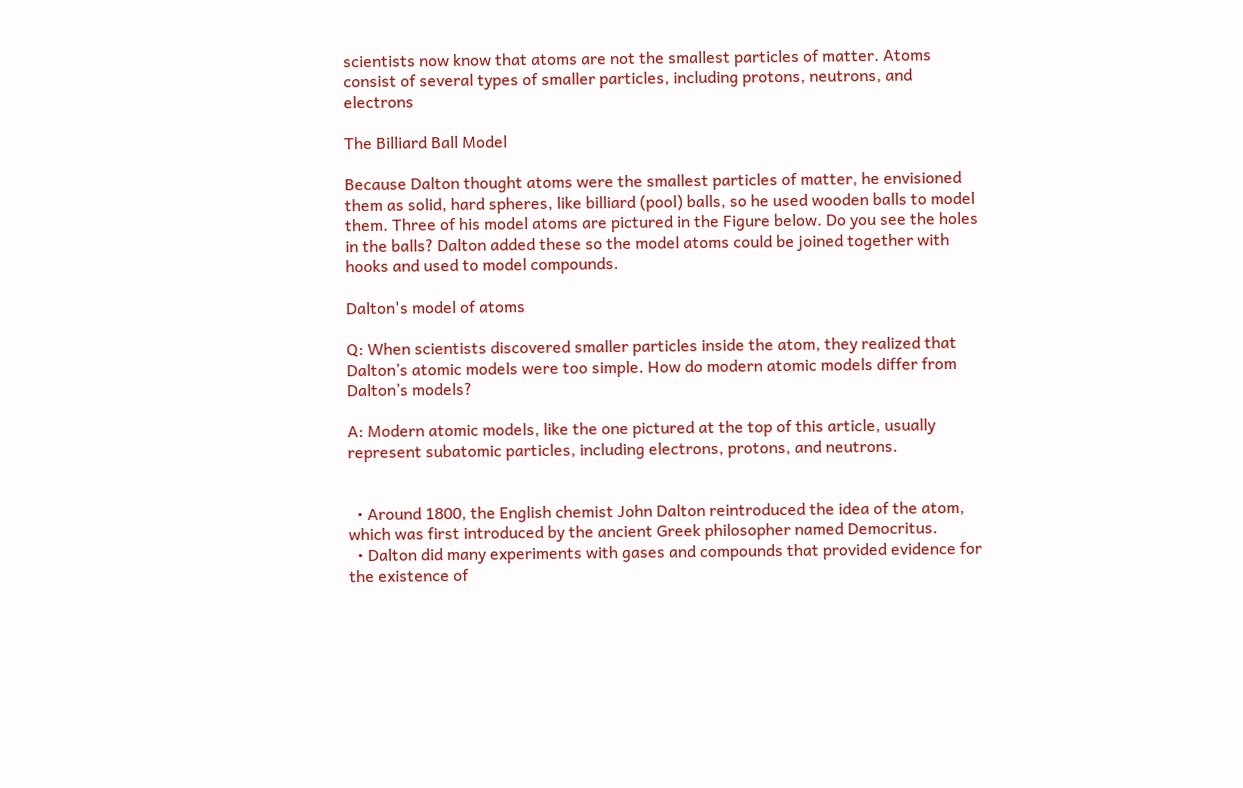scientists now know that atoms are not the smallest particles of matter. Atoms consist of several types of smaller particles, including protons, neutrons, and electrons

The Billiard Ball Model

Because Dalton thought atoms were the smallest particles of matter, he envisioned them as solid, hard spheres, like billiard (pool) balls, so he used wooden balls to model them. Three of his model atoms are pictured in the Figure below. Do you see the holes in the balls? Dalton added these so the model atoms could be joined together with hooks and used to model compounds.

Dalton's model of atoms

Q: When scientists discovered smaller particles inside the atom, they realized that Dalton’s atomic models were too simple. How do modern atomic models differ from Dalton’s models?

A: Modern atomic models, like the one pictured at the top of this article, usually represent subatomic particles, including electrons, protons, and neutrons.


  • Around 1800, the English chemist John Dalton reintroduced the idea of the atom, which was first introduced by the ancient Greek philosopher named Democritus.
  • Dalton did many experiments with gases and compounds that provided evidence for the existence of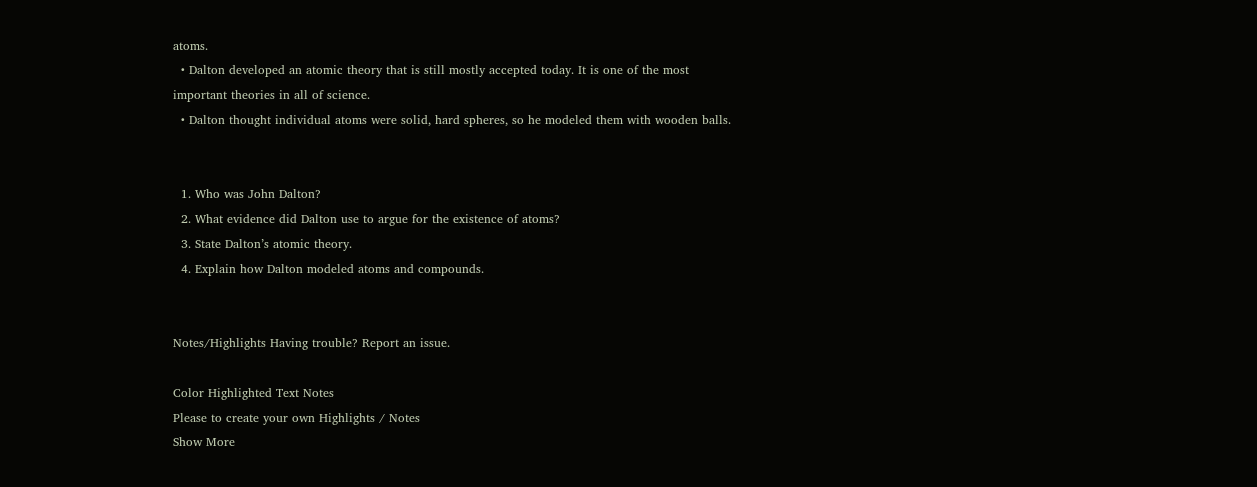atoms.
  • Dalton developed an atomic theory that is still mostly accepted today. It is one of the most important theories in all of science.
  • Dalton thought individual atoms were solid, hard spheres, so he modeled them with wooden balls.


  1. Who was John Dalton?
  2. What evidence did Dalton use to argue for the existence of atoms?
  3. State Dalton’s atomic theory.
  4. Explain how Dalton modeled atoms and compounds.


Notes/Highlights Having trouble? Report an issue.

Color Highlighted Text Notes
Please to create your own Highlights / Notes
Show More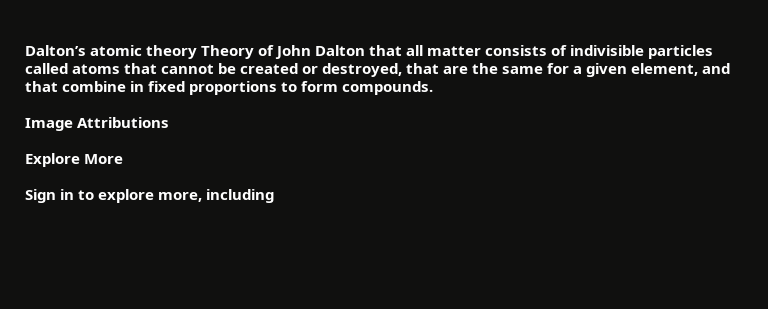Dalton’s atomic theory Theory of John Dalton that all matter consists of indivisible particles called atoms that cannot be created or destroyed, that are the same for a given element, and that combine in fixed proportions to form compounds.

Image Attributions

Explore More

Sign in to explore more, including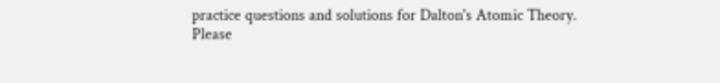practice questions and solutions for Dalton's Atomic Theory.
Please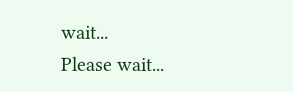wait...
Please wait...